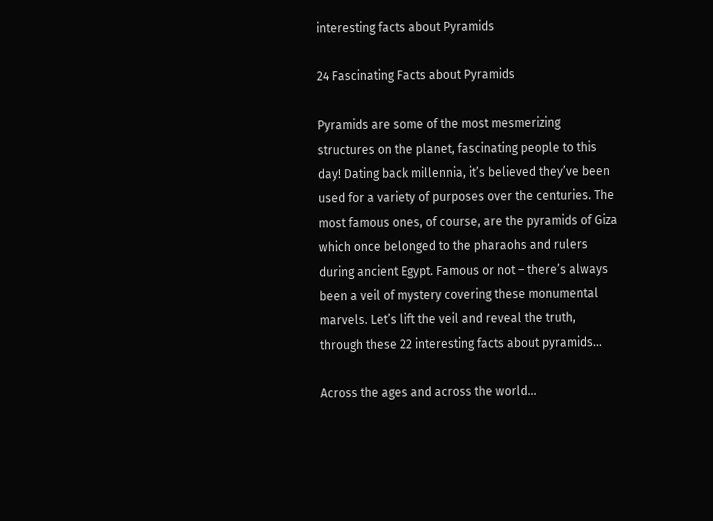interesting facts about Pyramids

24 Fascinating Facts about Pyramids

Pyramids are some of the most mesmerizing structures on the planet, fascinating people to this day! Dating back millennia, it’s believed they’ve been used for a variety of purposes over the centuries. The most famous ones, of course, are the pyramids of Giza which once belonged to the pharaohs and rulers during ancient Egypt. Famous or not – there’s always been a veil of mystery covering these monumental marvels. Let’s lift the veil and reveal the truth, through these 22 interesting facts about pyramids…

Across the ages and across the world…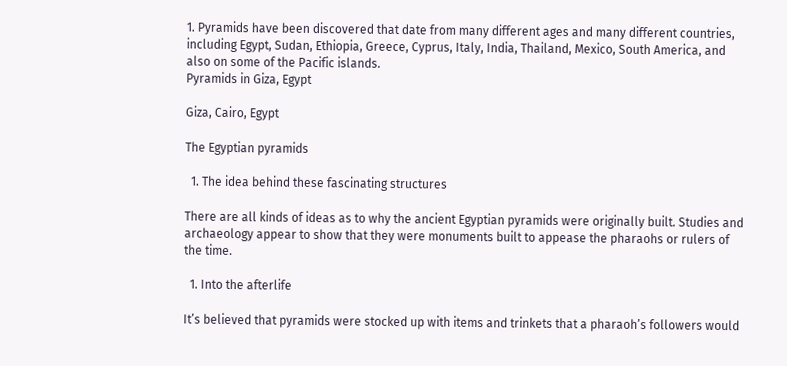1. Pyramids have been discovered that date from many different ages and many different countries, including Egypt, Sudan, Ethiopia, Greece, Cyprus, Italy, India, Thailand, Mexico, South America, and also on some of the Pacific islands.
Pyramids in Giza, Egypt

Giza, Cairo, Egypt

The Egyptian pyramids

  1. The idea behind these fascinating structures

There are all kinds of ideas as to why the ancient Egyptian pyramids were originally built. Studies and archaeology appear to show that they were monuments built to appease the pharaohs or rulers of the time.

  1. Into the afterlife

It’s believed that pyramids were stocked up with items and trinkets that a pharaoh’s followers would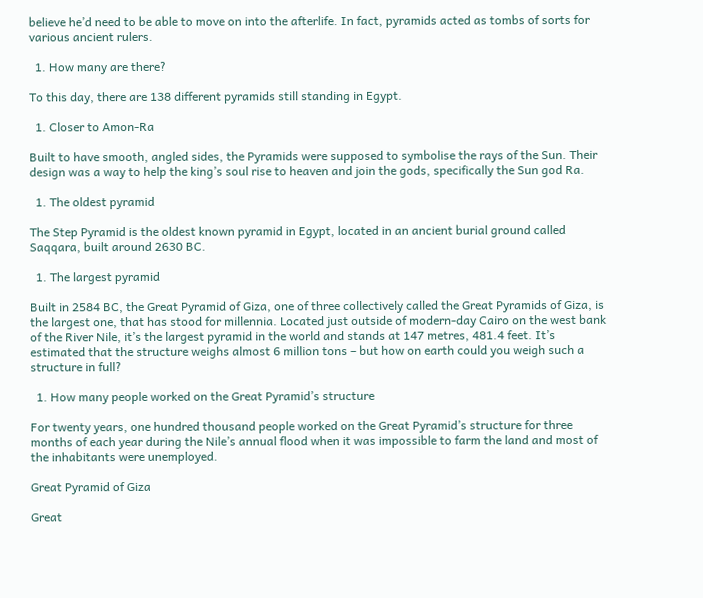believe he’d need to be able to move on into the afterlife. In fact, pyramids acted as tombs of sorts for various ancient rulers.

  1. How many are there?

To this day, there are 138 different pyramids still standing in Egypt.

  1. Closer to Amon-Ra

Built to have smooth, angled sides, the Pyramids were supposed to symbolise the rays of the Sun. Their design was a way to help the king’s soul rise to heaven and join the gods, specifically the Sun god Ra.

  1. The oldest pyramid

The Step Pyramid is the oldest known pyramid in Egypt, located in an ancient burial ground called Saqqara, built around 2630 BC.

  1. The largest pyramid

Built in 2584 BC, the Great Pyramid of Giza, one of three collectively called the Great Pyramids of Giza, is the largest one, that has stood for millennia. Located just outside of modern-day Cairo on the west bank of the River Nile, it’s the largest pyramid in the world and stands at 147 metres, 481.4 feet. It’s estimated that the structure weighs almost 6 million tons – but how on earth could you weigh such a structure in full?

  1. How many people worked on the Great Pyramid’s structure

For twenty years, one hundred thousand people worked on the Great Pyramid’s structure for three months of each year during the Nile’s annual flood when it was impossible to farm the land and most of the inhabitants were unemployed.

Great Pyramid of Giza

Great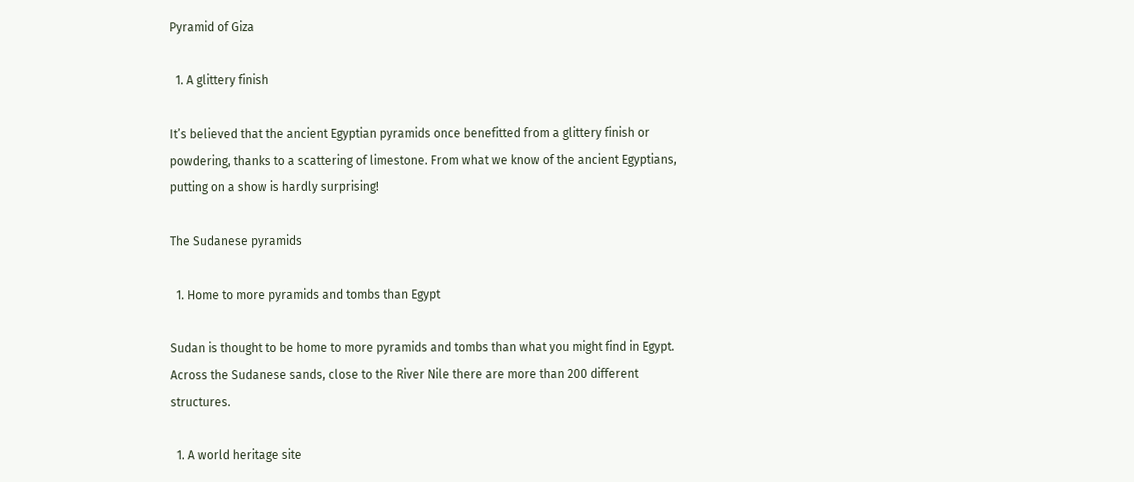Pyramid of Giza

  1. A glittery finish

It’s believed that the ancient Egyptian pyramids once benefitted from a glittery finish or powdering, thanks to a scattering of limestone. From what we know of the ancient Egyptians, putting on a show is hardly surprising!

The Sudanese pyramids

  1. Home to more pyramids and tombs than Egypt

Sudan is thought to be home to more pyramids and tombs than what you might find in Egypt. Across the Sudanese sands, close to the River Nile there are more than 200 different structures.

  1. A world heritage site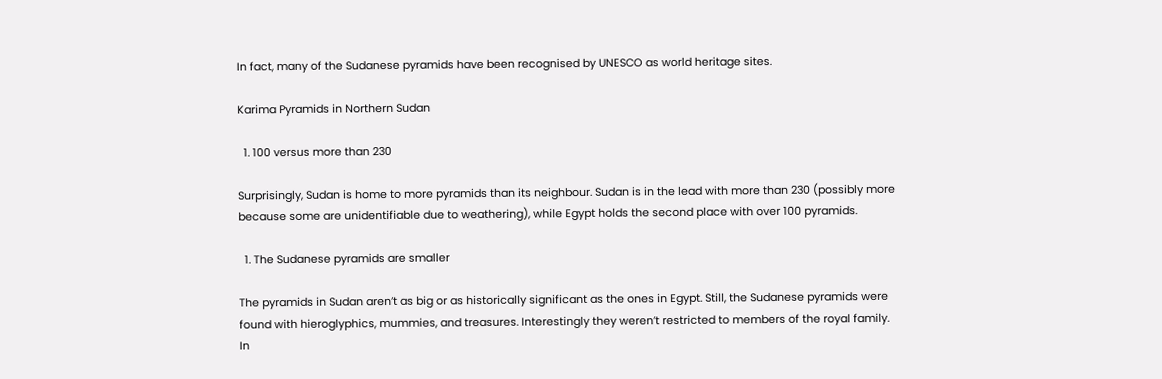In fact, many of the Sudanese pyramids have been recognised by UNESCO as world heritage sites.

Karima Pyramids in Northern Sudan

  1. 100 versus more than 230

Surprisingly, Sudan is home to more pyramids than its neighbour. Sudan is in the lead with more than 230 (possibly more because some are unidentifiable due to weathering), while Egypt holds the second place with over 100 pyramids.

  1. The Sudanese pyramids are smaller

The pyramids in Sudan aren’t as big or as historically significant as the ones in Egypt. Still, the Sudanese pyramids were found with hieroglyphics, mummies, and treasures. Interestingly they weren’t restricted to members of the royal family. In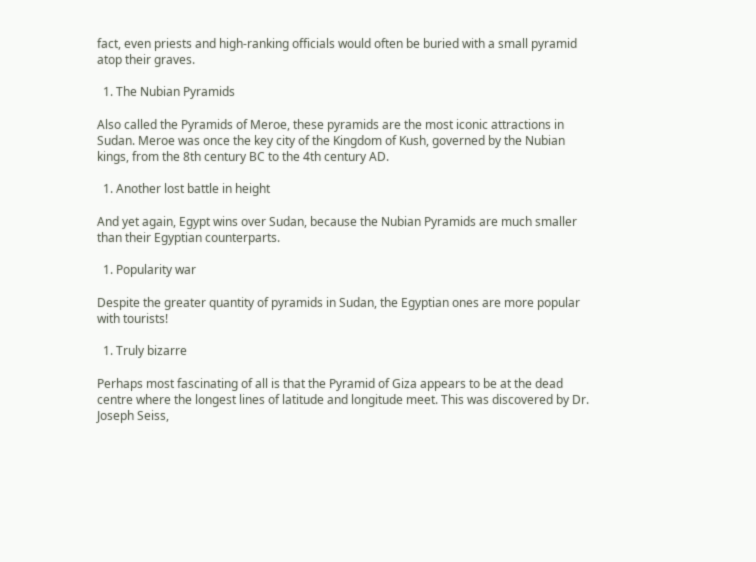fact, even priests and high-ranking officials would often be buried with a small pyramid atop their graves.

  1. The Nubian Pyramids

Also called the Pyramids of Meroe, these pyramids are the most iconic attractions in Sudan. Meroe was once the key city of the Kingdom of Kush, governed by the Nubian kings, from the 8th century BC to the 4th century AD.

  1. Another lost battle in height

And yet again, Egypt wins over Sudan, because the Nubian Pyramids are much smaller than their Egyptian counterparts.

  1. Popularity war

Despite the greater quantity of pyramids in Sudan, the Egyptian ones are more popular with tourists!

  1. Truly bizarre

Perhaps most fascinating of all is that the Pyramid of Giza appears to be at the dead centre where the longest lines of latitude and longitude meet. This was discovered by Dr. Joseph Seiss,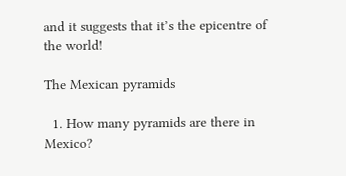and it suggests that it’s the epicentre of the world!

The Mexican pyramids

  1. How many pyramids are there in Mexico?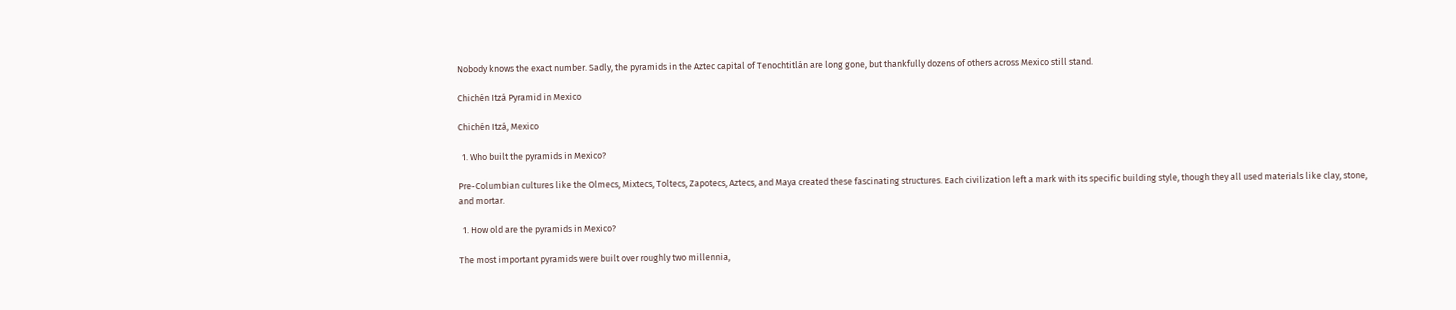Nobody knows the exact number. Sadly, the pyramids in the Aztec capital of Tenochtitlán are long gone, but thankfully dozens of others across Mexico still stand.

Chichén Itzá Pyramid in Mexico

Chichén Itzá, Mexico

  1. Who built the pyramids in Mexico?

Pre-Columbian cultures like the Olmecs, Mixtecs, Toltecs, Zapotecs, Aztecs, and Maya created these fascinating structures. Each civilization left a mark with its specific building style, though they all used materials like clay, stone, and mortar.

  1. How old are the pyramids in Mexico?

The most important pyramids were built over roughly two millennia,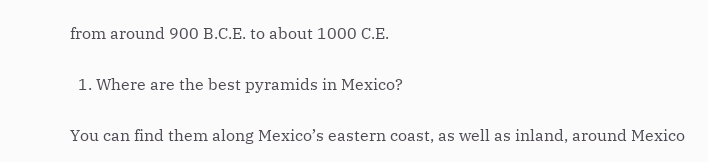from around 900 B.C.E. to about 1000 C.E.

  1. Where are the best pyramids in Mexico?

You can find them along Mexico’s eastern coast, as well as inland, around Mexico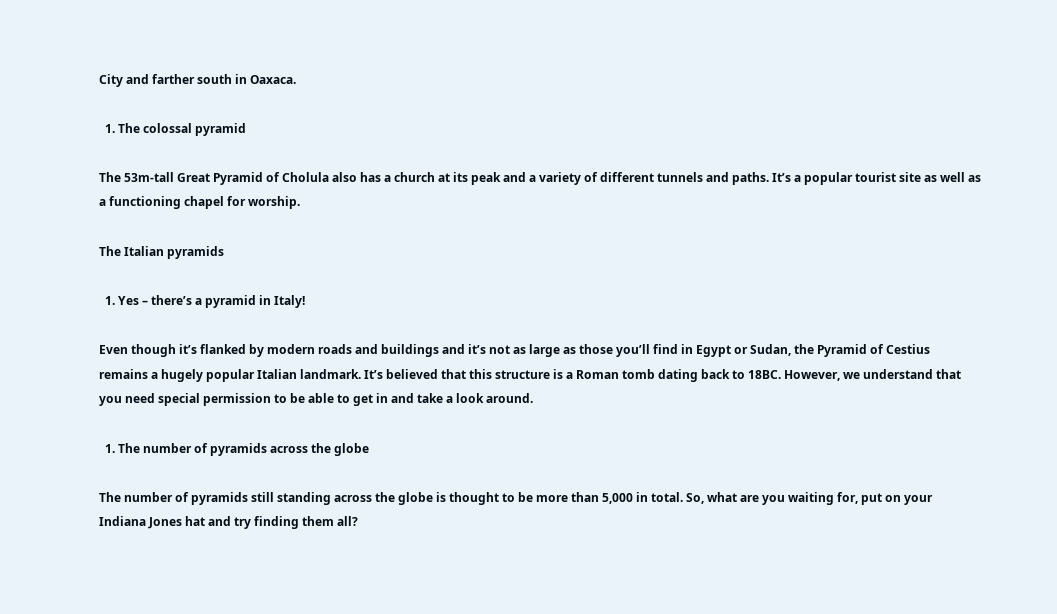City and farther south in Oaxaca.

  1. The colossal pyramid

The 53m-tall Great Pyramid of Cholula also has a church at its peak and a variety of different tunnels and paths. It’s a popular tourist site as well as a functioning chapel for worship.

The Italian pyramids

  1. Yes – there’s a pyramid in Italy!

Even though it’s flanked by modern roads and buildings and it’s not as large as those you’ll find in Egypt or Sudan, the Pyramid of Cestius remains a hugely popular Italian landmark. It’s believed that this structure is a Roman tomb dating back to 18BC. However, we understand that you need special permission to be able to get in and take a look around.

  1. The number of pyramids across the globe

The number of pyramids still standing across the globe is thought to be more than 5,000 in total. So, what are you waiting for, put on your Indiana Jones hat and try finding them all?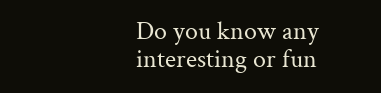Do you know any interesting or fun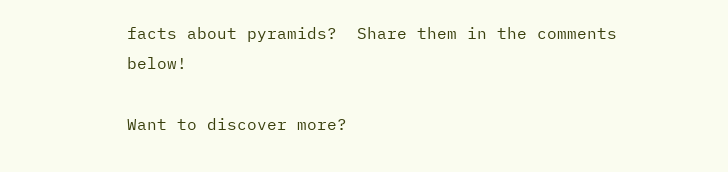facts about pyramids?  Share them in the comments below!

Want to discover more?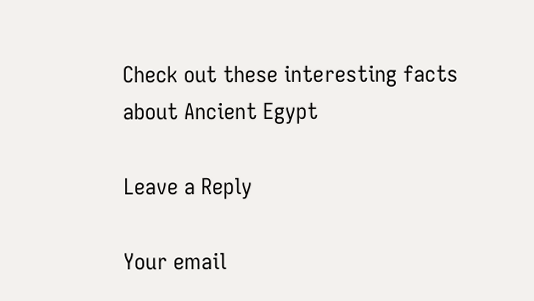Check out these interesting facts about Ancient Egypt

Leave a Reply

Your email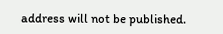address will not be published.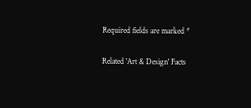Required fields are marked *

Related 'Art & Design' Facts